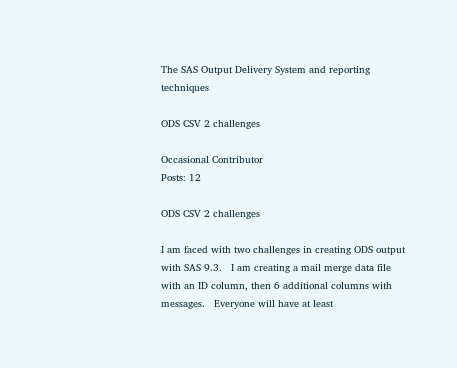The SAS Output Delivery System and reporting techniques

ODS CSV 2 challenges

Occasional Contributor
Posts: 12

ODS CSV 2 challenges

I am faced with two challenges in creating ODS output with SAS 9.3.   I am creating a mail merge data file with an ID column, then 6 additional columns with messages.   Everyone will have at least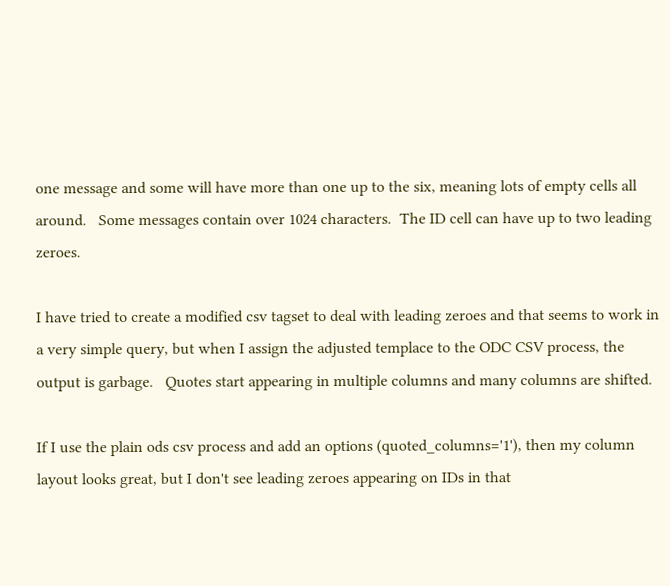one message and some will have more than one up to the six, meaning lots of empty cells all around.   Some messages contain over 1024 characters.  The ID cell can have up to two leading zeroes.

I have tried to create a modified csv tagset to deal with leading zeroes and that seems to work in a very simple query, but when I assign the adjusted templace to the ODC CSV process, the output is garbage.   Quotes start appearing in multiple columns and many columns are shifted.

If I use the plain ods csv process and add an options (quoted_columns='1'), then my column layout looks great, but I don't see leading zeroes appearing on IDs in that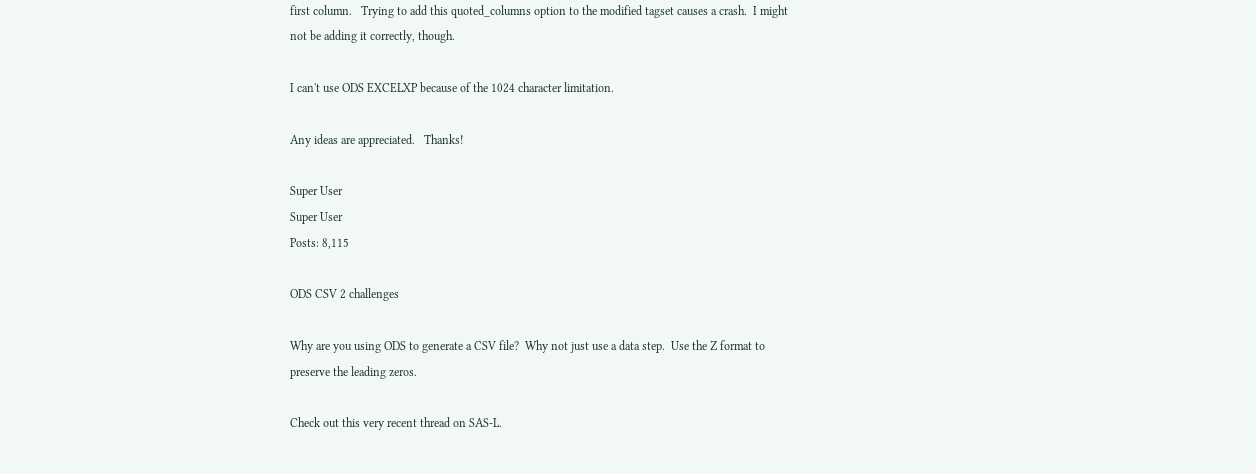first column.   Trying to add this quoted_columns option to the modified tagset causes a crash.  I might not be adding it correctly, though.

I can't use ODS EXCELXP because of the 1024 character limitation.

Any ideas are appreciated.   Thanks!

Super User
Super User
Posts: 8,115

ODS CSV 2 challenges

Why are you using ODS to generate a CSV file?  Why not just use a data step.  Use the Z format to preserve the leading zeros.

Check out this very recent thread on SAS-L.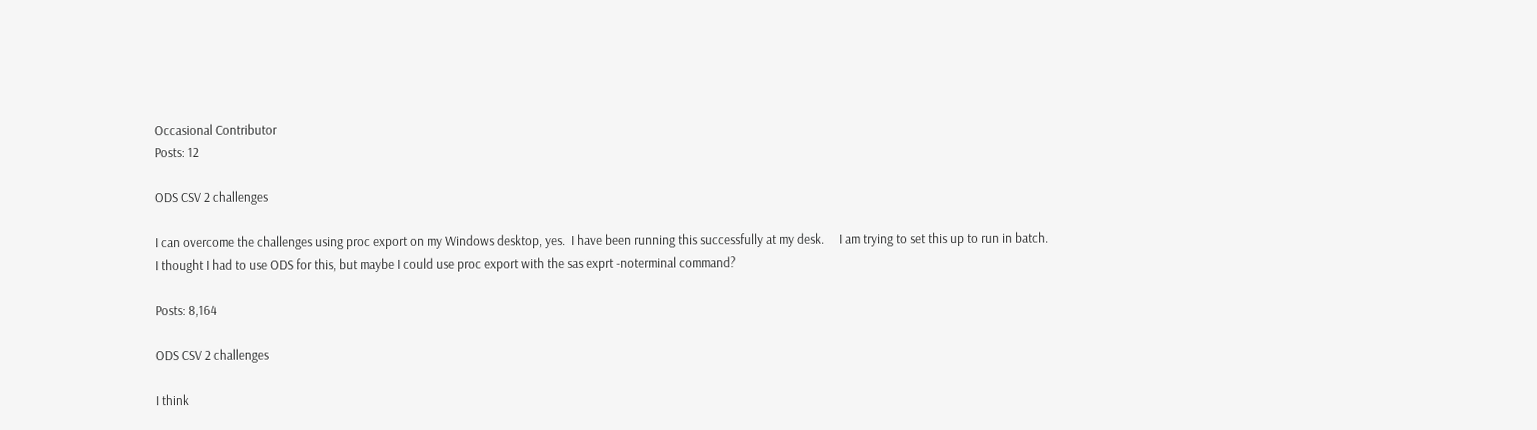Occasional Contributor
Posts: 12

ODS CSV 2 challenges

I can overcome the challenges using proc export on my Windows desktop, yes.  I have been running this successfully at my desk.     I am trying to set this up to run in batch.    I thought I had to use ODS for this, but maybe I could use proc export with the sas exprt -noterminal command?

Posts: 8,164

ODS CSV 2 challenges

I think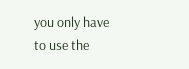you only have to use the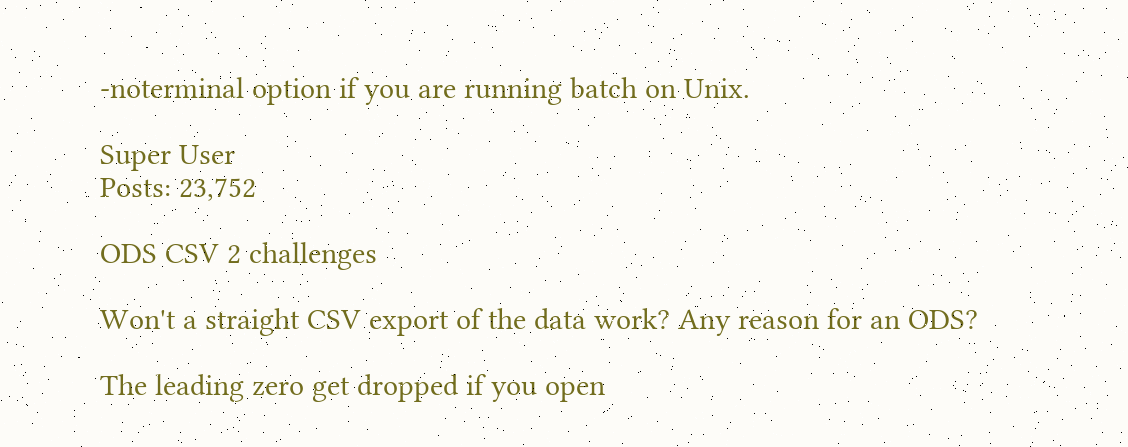-noterminal option if you are running batch on Unix.

Super User
Posts: 23,752

ODS CSV 2 challenges

Won't a straight CSV export of the data work? Any reason for an ODS?

The leading zero get dropped if you open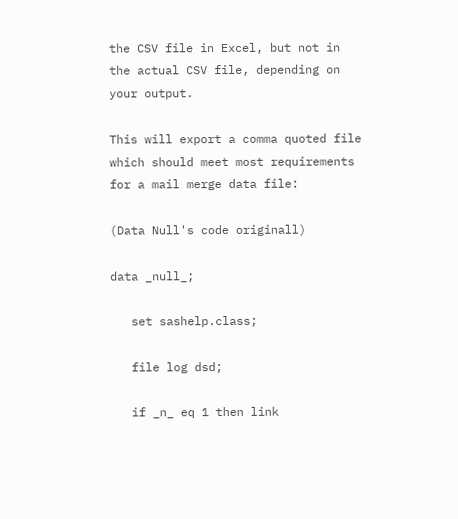the CSV file in Excel, but not in the actual CSV file, depending on your output.

This will export a comma quoted file which should meet most requirements for a mail merge data file:

(Data Null's code originall)

data _null_;

   set sashelp.class;

   file log dsd;

   if _n_ eq 1 then link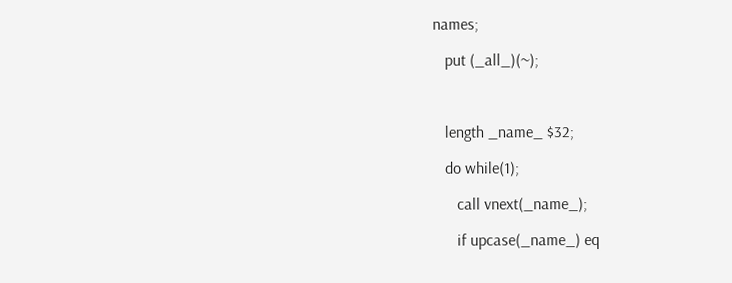names;

   put (_all_)(~);



   length _name_ $32;

   do while(1);

      call vnext(_name_);

      if upcase(_name_) eq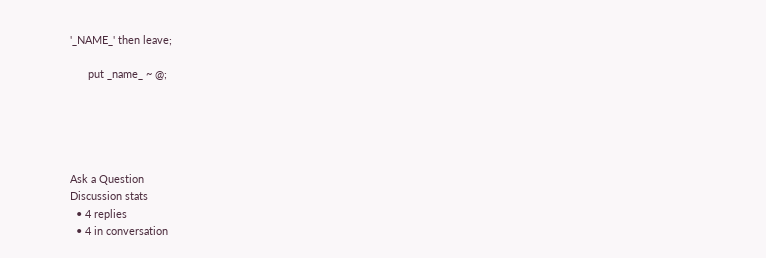'_NAME_' then leave;

      put _name_ ~ @;





Ask a Question
Discussion stats
  • 4 replies
  • 4 in conversation